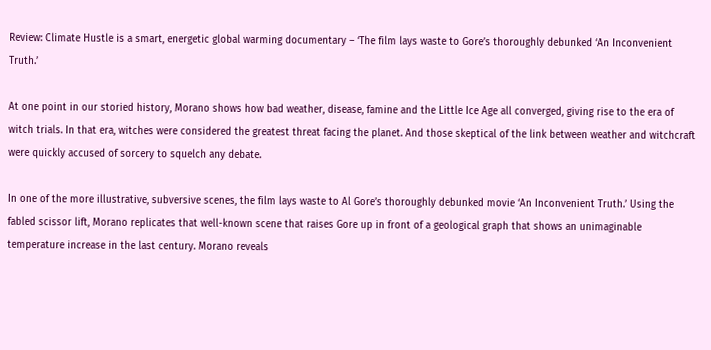Review: Climate Hustle is a smart, energetic global warming documentary – ‘The film lays waste to Gore’s thoroughly debunked ‘An Inconvenient Truth.’

At one point in our storied history, Morano shows how bad weather, disease, famine and the Little Ice Age all converged, giving rise to the era of witch trials. In that era, witches were considered the greatest threat facing the planet. And those skeptical of the link between weather and witchcraft were quickly accused of sorcery to squelch any debate.

In one of the more illustrative, subversive scenes, the film lays waste to Al Gore’s thoroughly debunked movie ‘An Inconvenient Truth.’ Using the fabled scissor lift, Morano replicates that well-known scene that raises Gore up in front of a geological graph that shows an unimaginable temperature increase in the last century. Morano reveals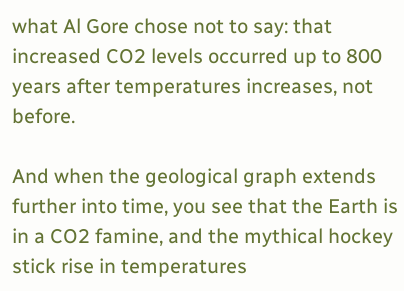what Al Gore chose not to say: that increased CO2 levels occurred up to 800 years after temperatures increases, not before.

And when the geological graph extends further into time, you see that the Earth is in a CO2 famine, and the mythical hockey stick rise in temperatures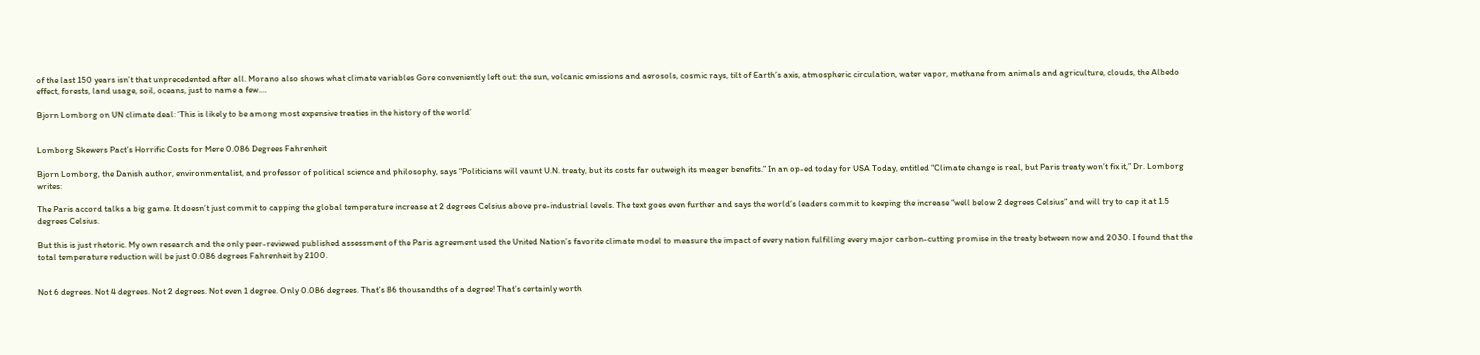of the last 150 years isn’t that unprecedented after all. Morano also shows what climate variables Gore conveniently left out: the sun, volcanic emissions and aerosols, cosmic rays, tilt of Earth’s axis, atmospheric circulation, water vapor, methane from animals and agriculture, clouds, the Albedo effect, forests, land usage, soil, oceans, just to name a few.…

Bjorn Lomborg on UN climate deal: ‘This is likely to be among most expensive treaties in the history of the world’


Lomborg Skewers Pact’s Horrific Costs for Mere 0.086 Degrees Fahrenheit

Bjorn Lomborg, the Danish author, environmentalist, and professor of political science and philosophy, says “Politicians will vaunt U.N. treaty, but its costs far outweigh its meager benefits.” In an op-ed today for USA Today, entitled “Climate change is real, but Paris treaty won’t fix it,” Dr. Lomborg writes:

The Paris accord talks a big game. It doesn’t just commit to capping the global temperature increase at 2 degrees Celsius above pre-industrial levels. The text goes even further and says the world’s leaders commit to keeping the increase “well below 2 degrees Celsius” and will try to cap it at 1.5 degrees Celsius.

But this is just rhetoric. My own research and the only peer-reviewed published assessment of the Paris agreement used the United Nation’s favorite climate model to measure the impact of every nation fulfilling every major carbon-cutting promise in the treaty between now and 2030. I found that the total temperature reduction will be just 0.086 degrees Fahrenheit by 2100.


Not 6 degrees. Not 4 degrees. Not 2 degrees. Not even 1 degree. Only 0.086 degrees. That’s 86 thousandths of a degree! That’s certainly worth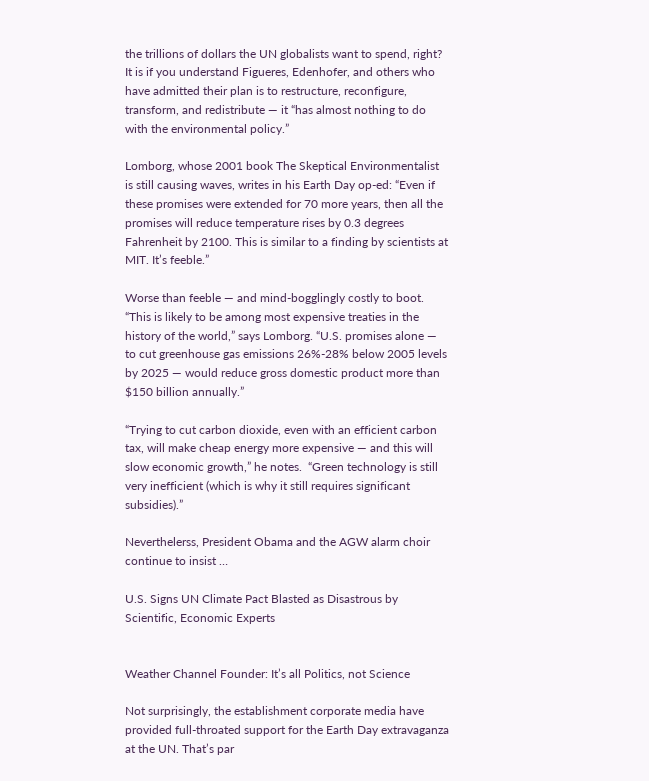the trillions of dollars the UN globalists want to spend, right? It is if you understand Figueres, Edenhofer, and others who have admitted their plan is to restructure, reconfigure, transform, and redistribute — it “has almost nothing to do with the environmental policy.”

Lomborg, whose 2001 book The Skeptical Environmentalist is still causing waves, writes in his Earth Day op-ed: “Even if these promises were extended for 70 more years, then all the promises will reduce temperature rises by 0.3 degrees Fahrenheit by 2100. This is similar to a finding by scientists at MIT. It’s feeble.”

Worse than feeble — and mind-bogglingly costly to boot. “This is likely to be among most expensive treaties in the history of the world,” says Lomborg. “U.S. promises alone — to cut greenhouse gas emissions 26%-28% below 2005 levels by 2025 — would reduce gross domestic product more than $150 billion annually.”

“Trying to cut carbon dioxide, even with an efficient carbon tax, will make cheap energy more expensive — and this will slow economic growth,” he notes.  “Green technology is still very inefficient (which is why it still requires significant subsidies).”

Neverthelerss, President Obama and the AGW alarm choir continue to insist …

U.S. Signs UN Climate Pact Blasted as Disastrous by Scientific, Economic Experts


Weather Channel Founder: It’s all Politics, not Science

Not surprisingly, the establishment corporate media have provided full-throated support for the Earth Day extravaganza at the UN. That’s par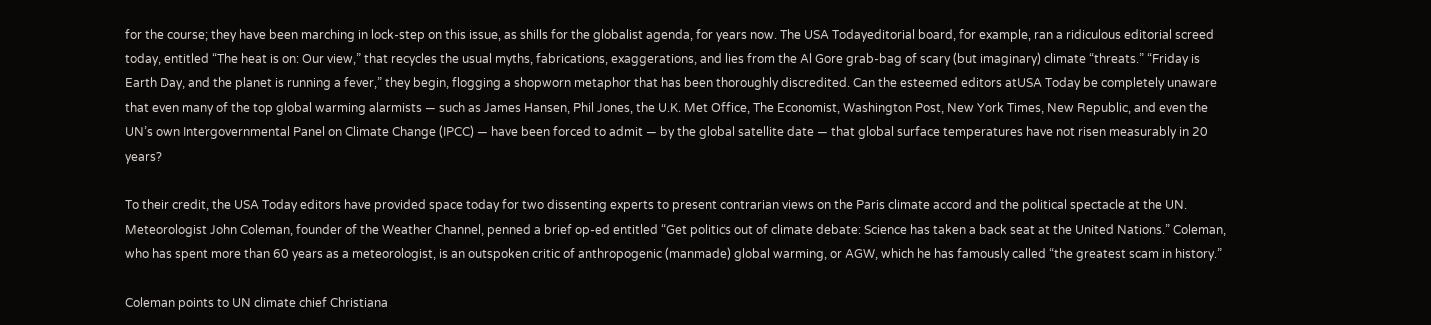for the course; they have been marching in lock-step on this issue, as shills for the globalist agenda, for years now. The USA Todayeditorial board, for example, ran a ridiculous editorial screed today, entitled “The heat is on: Our view,” that recycles the usual myths, fabrications, exaggerations, and lies from the Al Gore grab-bag of scary (but imaginary) climate “threats.” “Friday is Earth Day, and the planet is running a fever,” they begin, flogging a shopworn metaphor that has been thoroughly discredited. Can the esteemed editors atUSA Today be completely unaware that even many of the top global warming alarmists — such as James Hansen, Phil Jones, the U.K. Met Office, The Economist, Washington Post, New York Times, New Republic, and even the UN’s own Intergovernmental Panel on Climate Change (IPCC) — have been forced to admit — by the global satellite date — that global surface temperatures have not risen measurably in 20 years?

To their credit, the USA Today editors have provided space today for two dissenting experts to present contrarian views on the Paris climate accord and the political spectacle at the UN. Meteorologist John Coleman, founder of the Weather Channel, penned a brief op-ed entitled “Get politics out of climate debate: Science has taken a back seat at the United Nations.” Coleman, who has spent more than 60 years as a meteorologist, is an outspoken critic of anthropogenic (manmade) global warming, or AGW, which he has famously called “the greatest scam in history.”

Coleman points to UN climate chief Christiana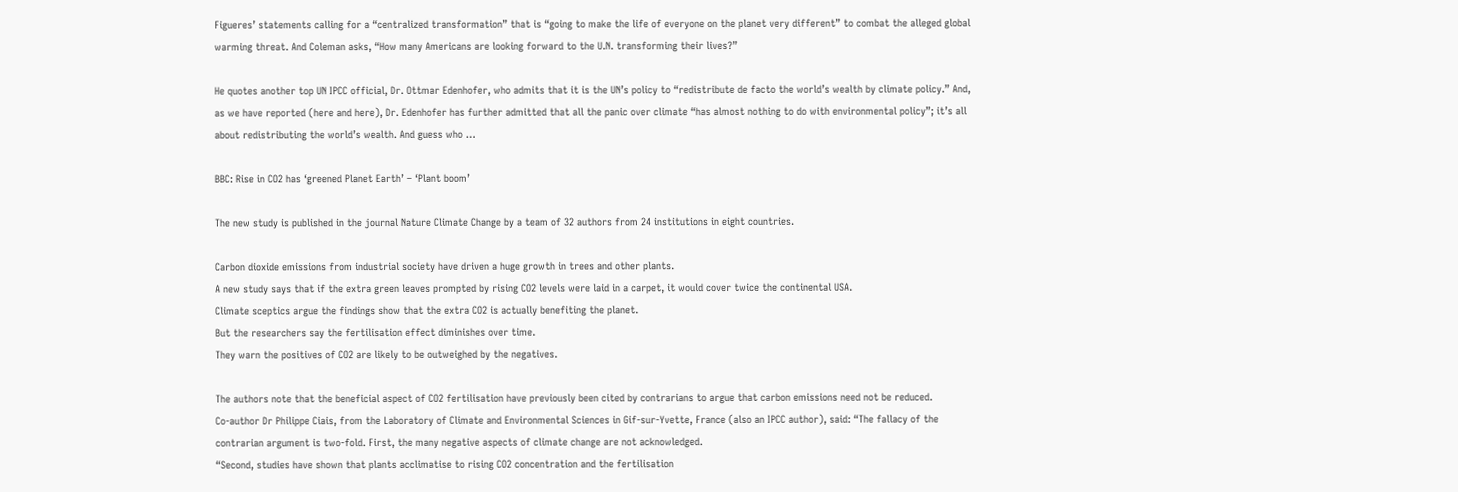Figueres’ statements calling for a “centralized transformation” that is “going to make the life of everyone on the planet very different” to combat the alleged global warming threat. And Coleman asks, “How many Americans are looking forward to the U.N. transforming their lives?”

He quotes another top UN IPCC official, Dr. Ottmar Edenhofer, who admits that it is the UN’s policy to “redistribute de facto the world’s wealth by climate policy.” And, as we have reported (here and here), Dr. Edenhofer has further admitted that all the panic over climate “has almost nothing to do with environmental policy”; it’s all about redistributing the world’s wealth. And guess who …

BBC: Rise in CO2 has ‘greened Planet Earth’ – ‘Plant boom’

The new study is published in the journal Nature Climate Change by a team of 32 authors from 24 institutions in eight countries.

Carbon dioxide emissions from industrial society have driven a huge growth in trees and other plants.
A new study says that if the extra green leaves prompted by rising CO2 levels were laid in a carpet, it would cover twice the continental USA.
Climate sceptics argue the findings show that the extra CO2 is actually benefiting the planet.
But the researchers say the fertilisation effect diminishes over time.
They warn the positives of CO2 are likely to be outweighed by the negatives.

The authors note that the beneficial aspect of CO2 fertilisation have previously been cited by contrarians to argue that carbon emissions need not be reduced.
Co-author Dr Philippe Ciais, from the Laboratory of Climate and Environmental Sciences in Gif-sur‑Yvette, France (also an IPCC author), said: “The fallacy of the contrarian argument is two-fold. First, the many negative aspects of climate change are not acknowledged.
“Second, studies have shown that plants acclimatise to rising CO2 concentration and the fertilisation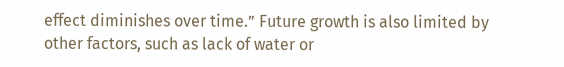effect diminishes over time.” Future growth is also limited by other factors, such as lack of water or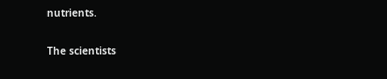nutrients.

The scientists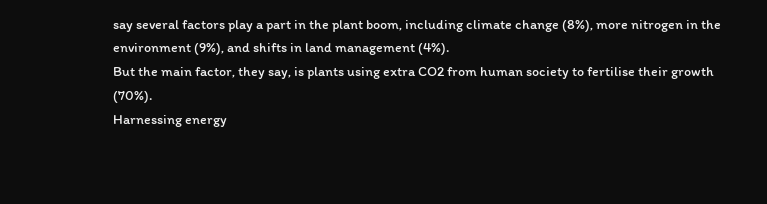say several factors play a part in the plant boom, including climate change (8%), more nitrogen in the environment (9%), and shifts in land management (4%).
But the main factor, they say, is plants using extra CO2 from human society to fertilise their growth (70%).
Harnessing energy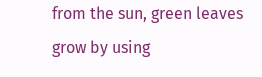from the sun, green leaves grow by using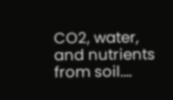CO2, water, and nutrients from soil.…